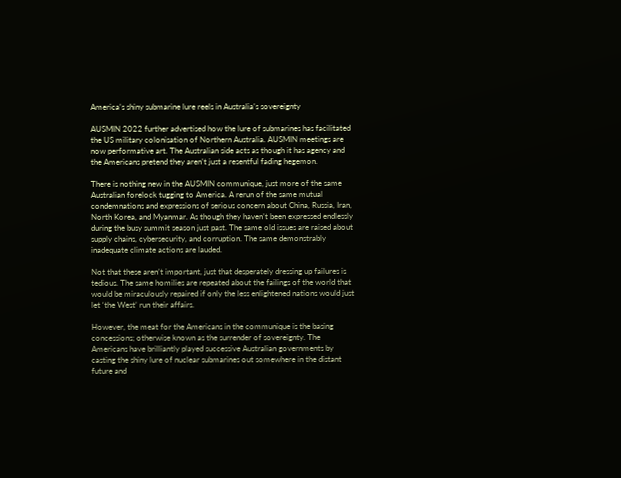America’s shiny submarine lure reels in Australia’s sovereignty

AUSMIN 2022 further advertised how the lure of submarines has facilitated the US military colonisation of Northern Australia. AUSMIN meetings are now performative art. The Australian side acts as though it has agency and the Americans pretend they aren’t just a resentful fading hegemon.

There is nothing new in the AUSMIN communique, just more of the same Australian forelock tugging to America. A rerun of the same mutual condemnations and expressions of serious concern about China, Russia, Iran, North Korea, and Myanmar. As though they haven’t been expressed endlessly during the busy summit season just past. The same old issues are raised about supply chains, cybersecurity, and corruption. The same demonstrably inadequate climate actions are lauded.

Not that these aren’t important, just that desperately dressing up failures is tedious. The same homilies are repeated about the failings of the world that would be miraculously repaired if only the less enlightened nations would just let ‘the West’ run their affairs.

However, the meat for the Americans in the communique is the basing concessions; otherwise known as the surrender of sovereignty. The Americans have brilliantly played successive Australian governments by casting the shiny lure of nuclear submarines out somewhere in the distant future and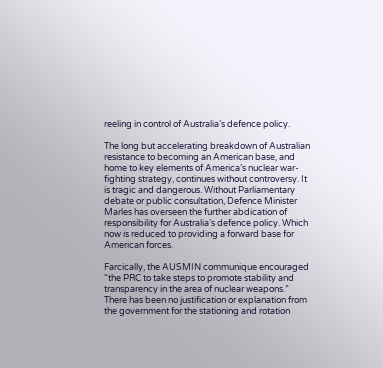reeling in control of Australia’s defence policy.

The long but accelerating breakdown of Australian resistance to becoming an American base, and home to key elements of America’s nuclear war-fighting strategy, continues without controversy. It is tragic and dangerous. Without Parliamentary debate or public consultation, Defence Minister Marles has overseen the further abdication of responsibility for Australia’s defence policy. Which now is reduced to providing a forward base for American forces.

Farcically, the AUSMIN communique encouraged “the PRC to take steps to promote stability and transparency in the area of nuclear weapons.” There has been no justification or explanation from the government for the stationing and rotation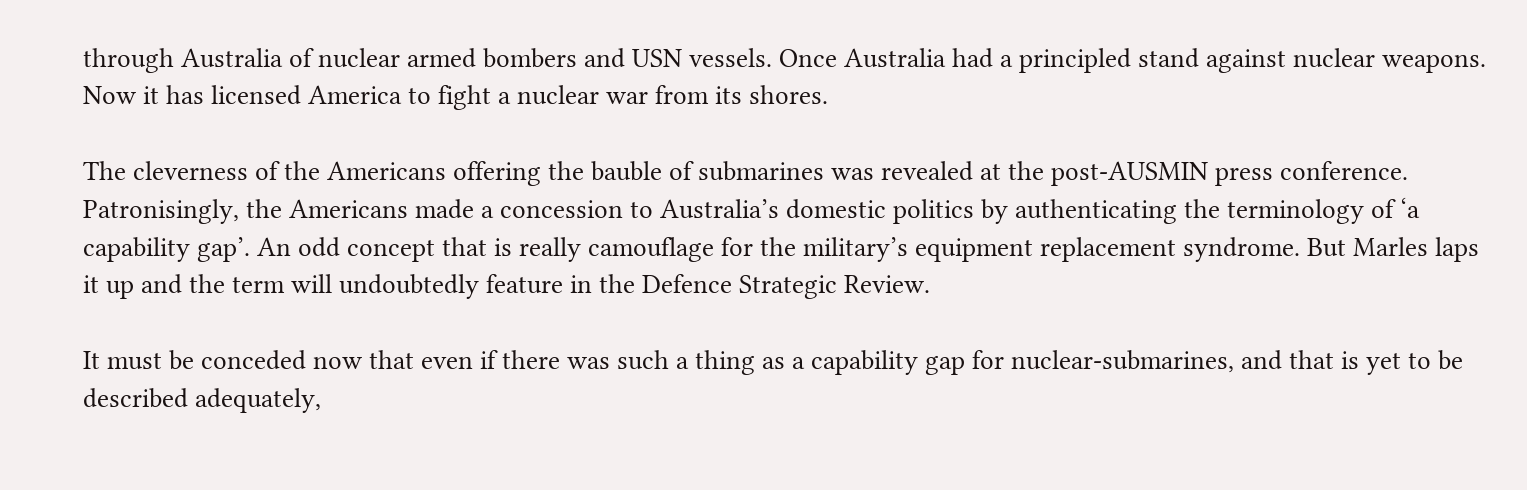through Australia of nuclear armed bombers and USN vessels. Once Australia had a principled stand against nuclear weapons. Now it has licensed America to fight a nuclear war from its shores.

The cleverness of the Americans offering the bauble of submarines was revealed at the post-AUSMIN press conference. Patronisingly, the Americans made a concession to Australia’s domestic politics by authenticating the terminology of ‘a capability gap’. An odd concept that is really camouflage for the military’s equipment replacement syndrome. But Marles laps it up and the term will undoubtedly feature in the Defence Strategic Review.

It must be conceded now that even if there was such a thing as a capability gap for nuclear-submarines, and that is yet to be described adequately,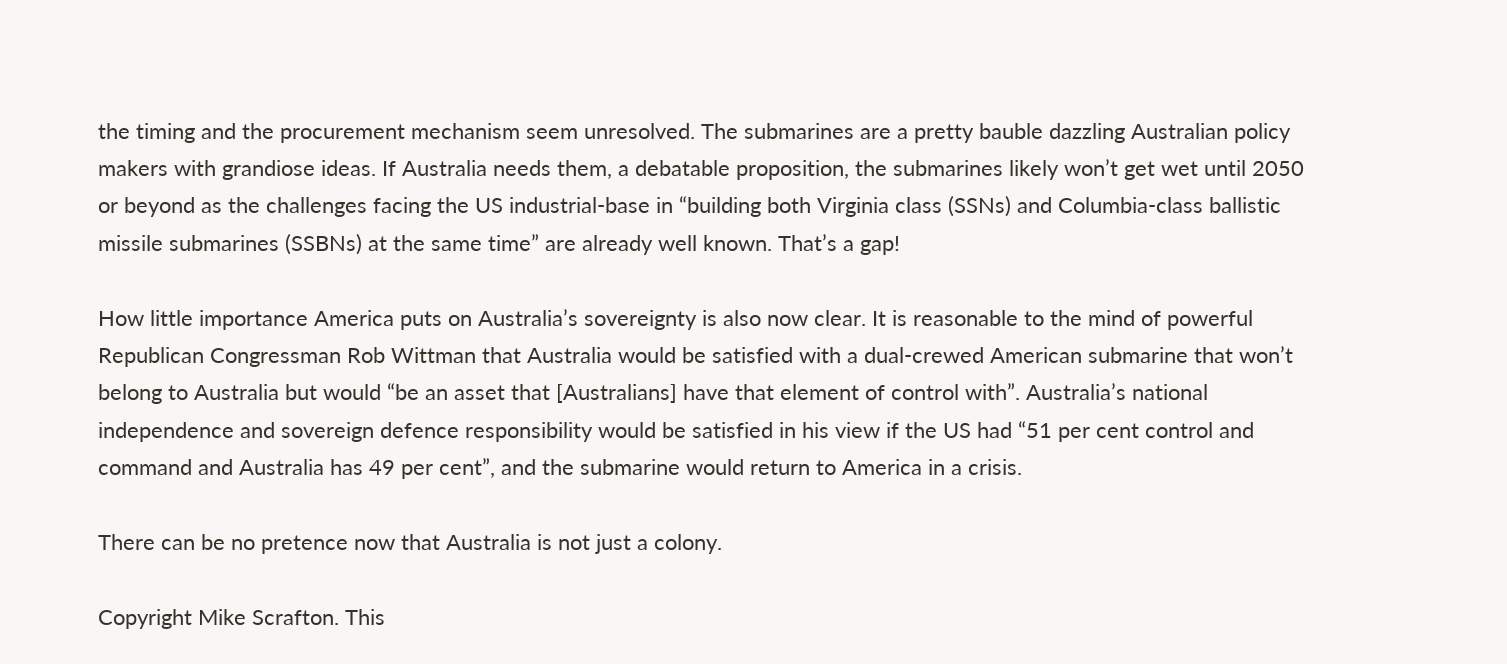the timing and the procurement mechanism seem unresolved. The submarines are a pretty bauble dazzling Australian policy makers with grandiose ideas. If Australia needs them, a debatable proposition, the submarines likely won’t get wet until 2050 or beyond as the challenges facing the US industrial-base in “building both Virginia class (SSNs) and Columbia-class ballistic missile submarines (SSBNs) at the same time” are already well known. That’s a gap!

How little importance America puts on Australia’s sovereignty is also now clear. It is reasonable to the mind of powerful Republican Congressman Rob Wittman that Australia would be satisfied with a dual-crewed American submarine that won’t belong to Australia but would “be an asset that [Australians] have that element of control with”. Australia’s national independence and sovereign defence responsibility would be satisfied in his view if the US had “51 per cent control and command and Australia has 49 per cent”, and the submarine would return to America in a crisis.

There can be no pretence now that Australia is not just a colony.

Copyright Mike Scrafton. This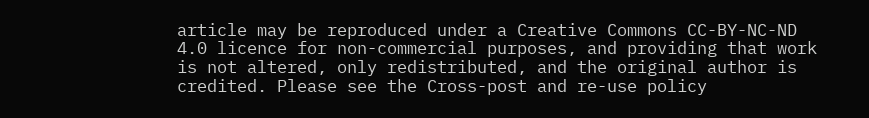article may be reproduced under a Creative Commons CC-BY-NC-ND 4.0 licence for non-commercial purposes, and providing that work is not altered, only redistributed, and the original author is credited. Please see the Cross-post and re-use policy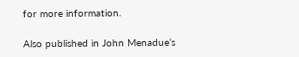for more information.

Also published in John Menadue’s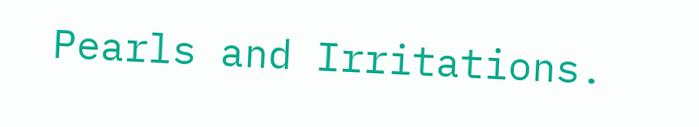Pearls and Irritations.